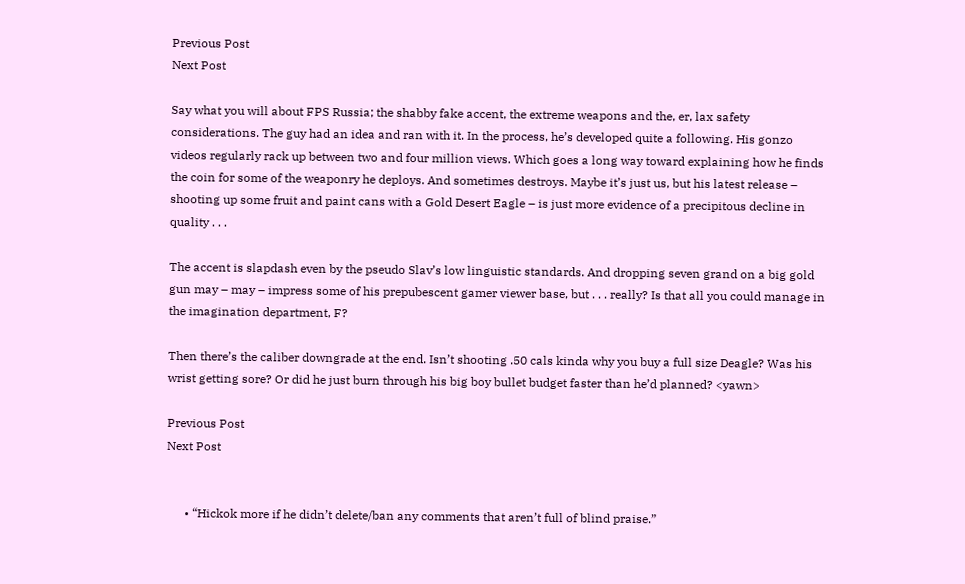Previous Post
Next Post

Say what you will about FPS Russia; the shabby fake accent, the extreme weapons and the, er, lax safety considerations. The guy had an idea and ran with it. In the process, he’s developed quite a following. His gonzo videos regularly rack up between two and four million views. Which goes a long way toward explaining how he finds the coin for some of the weaponry he deploys. And sometimes destroys. Maybe it’s just us, but his latest release – shooting up some fruit and paint cans with a Gold Desert Eagle – is just more evidence of a precipitous decline in quality . . .

The accent is slapdash even by the pseudo Slav’s low linguistic standards. And dropping seven grand on a big gold gun may – may – impress some of his prepubescent gamer viewer base, but . . . really? Is that all you could manage in the imagination department, F?

Then there’s the caliber downgrade at the end. Isn’t shooting .50 cals kinda why you buy a full size Deagle? Was his wrist getting sore? Or did he just burn through his big boy bullet budget faster than he’d planned? <yawn>

Previous Post
Next Post


      • “Hickok more if he didn’t delete/ban any comments that aren’t full of blind praise.”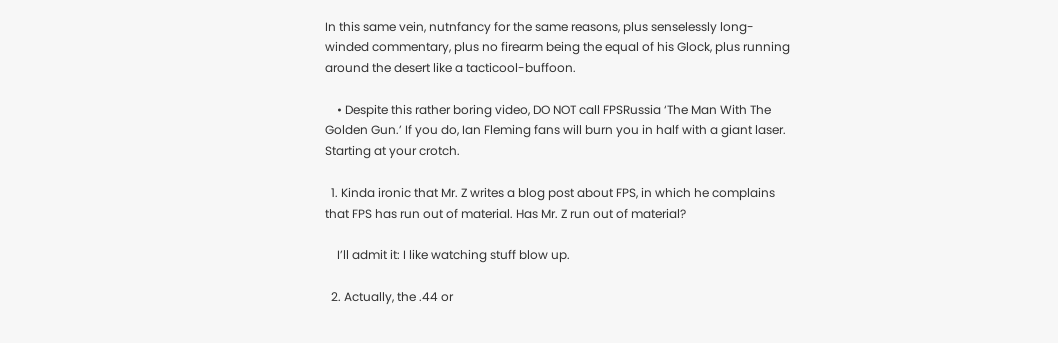In this same vein, nutnfancy for the same reasons, plus senselessly long-winded commentary, plus no firearm being the equal of his Glock, plus running around the desert like a tacticool-buffoon.

    • Despite this rather boring video, DO NOT call FPSRussia ‘The Man With The Golden Gun.’ If you do, Ian Fleming fans will burn you in half with a giant laser. Starting at your crotch.

  1. Kinda ironic that Mr. Z writes a blog post about FPS, in which he complains that FPS has run out of material. Has Mr. Z run out of material?

    I’ll admit it: I like watching stuff blow up.

  2. Actually, the .44 or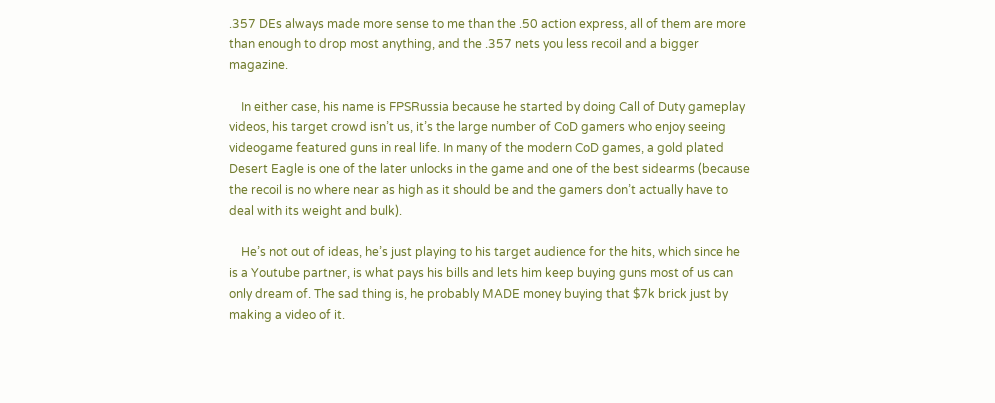.357 DEs always made more sense to me than the .50 action express, all of them are more than enough to drop most anything, and the .357 nets you less recoil and a bigger magazine.

    In either case, his name is FPSRussia because he started by doing Call of Duty gameplay videos, his target crowd isn’t us, it’s the large number of CoD gamers who enjoy seeing videogame featured guns in real life. In many of the modern CoD games, a gold plated Desert Eagle is one of the later unlocks in the game and one of the best sidearms (because the recoil is no where near as high as it should be and the gamers don’t actually have to deal with its weight and bulk).

    He’s not out of ideas, he’s just playing to his target audience for the hits, which since he is a Youtube partner, is what pays his bills and lets him keep buying guns most of us can only dream of. The sad thing is, he probably MADE money buying that $7k brick just by making a video of it.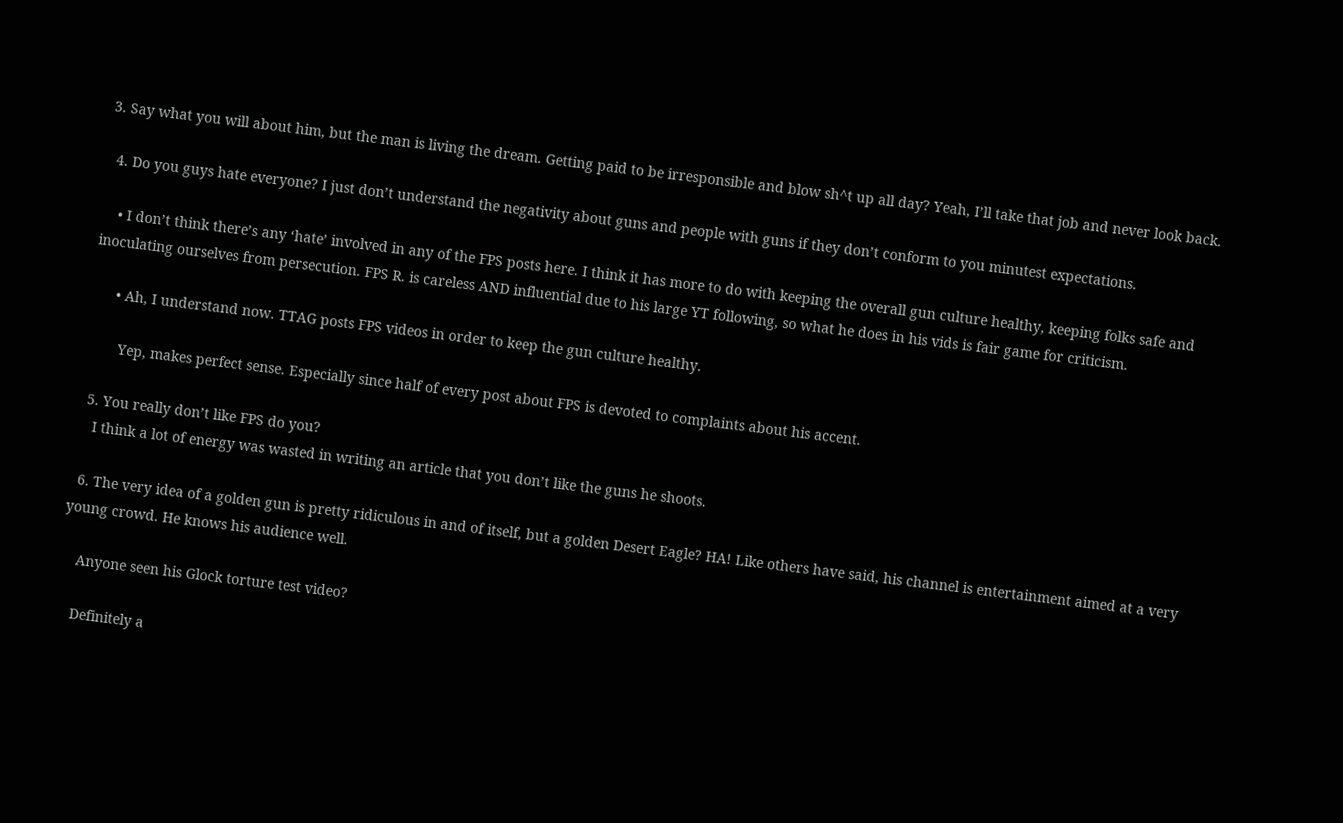3. Say what you will about him, but the man is living the dream. Getting paid to be irresponsible and blow sh^t up all day? Yeah, I’ll take that job and never look back.

  4. Do you guys hate everyone? I just don’t understand the negativity about guns and people with guns if they don’t conform to you minutest expectations.

    • I don’t think there’s any ‘hate’ involved in any of the FPS posts here. I think it has more to do with keeping the overall gun culture healthy, keeping folks safe and inoculating ourselves from persecution. FPS R. is careless AND influential due to his large YT following, so what he does in his vids is fair game for criticism.

      • Ah, I understand now. TTAG posts FPS videos in order to keep the gun culture healthy.

        Yep, makes perfect sense. Especially since half of every post about FPS is devoted to complaints about his accent.

  5. You really don’t like FPS do you?
    I think a lot of energy was wasted in writing an article that you don’t like the guns he shoots.

  6. The very idea of a golden gun is pretty ridiculous in and of itself, but a golden Desert Eagle? HA! Like others have said, his channel is entertainment aimed at a very young crowd. He knows his audience well.

    Anyone seen his Glock torture test video?

    Definitely a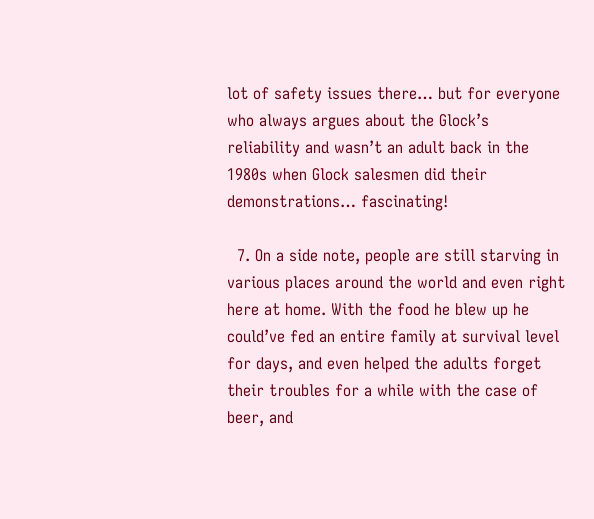lot of safety issues there… but for everyone who always argues about the Glock’s reliability and wasn’t an adult back in the 1980s when Glock salesmen did their demonstrations… fascinating!

  7. On a side note, people are still starving in various places around the world and even right here at home. With the food he blew up he could’ve fed an entire family at survival level for days, and even helped the adults forget their troubles for a while with the case of beer, and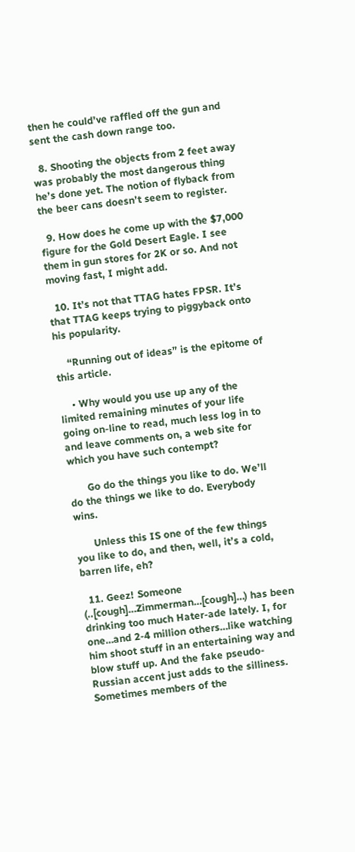then he could’ve raffled off the gun and sent the cash down range too.

  8. Shooting the objects from 2 feet away was probably the most dangerous thing he’s done yet. The notion of flyback from the beer cans doesn’t seem to register.

  9. How does he come up with the $7,000 figure for the Gold Desert Eagle. I see them in gun stores for 2K or so. And not moving fast, I might add.

  10. It’s not that TTAG hates FPSR. It’s that TTAG keeps trying to piggyback onto his popularity.

    “Running out of ideas” is the epitome of this article.

    • Why would you use up any of the limited remaining minutes of your life going on-line to read, much less log in to and leave comments on, a web site for which you have such contempt?

      Go do the things you like to do. We’ll do the things we like to do. Everybody wins.

      Unless this IS one of the few things you like to do, and then, well, it’s a cold, barren life, eh?

  11. Geez! Someone (..[cough]…Zimmerman…[cough]…) has been drinking too much Hater-ade lately. I, for one…and 2-4 million others…like watching him shoot stuff in an entertaining way and blow stuff up. And the fake pseudo-Russian accent just adds to the silliness. Sometimes members of the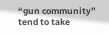“gun community” tend to take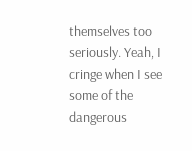themselves too seriously. Yeah, I cringe when I see some of the dangerous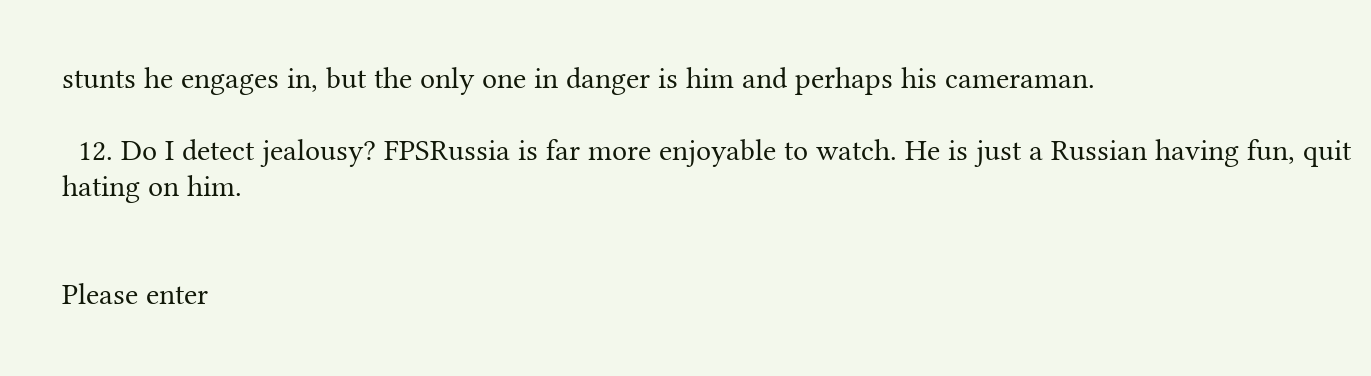stunts he engages in, but the only one in danger is him and perhaps his cameraman.

  12. Do I detect jealousy? FPSRussia is far more enjoyable to watch. He is just a Russian having fun, quit hating on him.


Please enter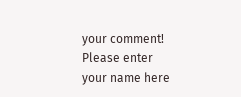your comment!
Please enter your name here